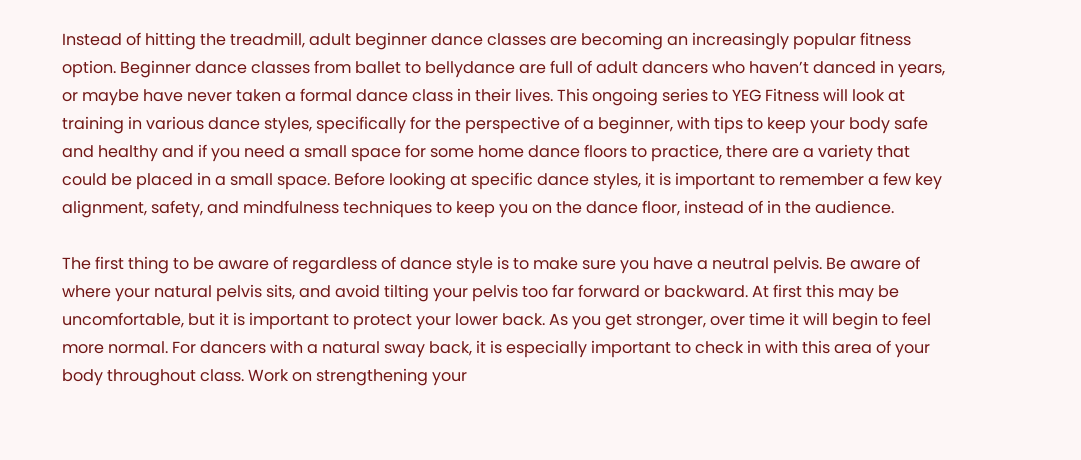Instead of hitting the treadmill, adult beginner dance classes are becoming an increasingly popular fitness option. Beginner dance classes from ballet to bellydance are full of adult dancers who haven’t danced in years, or maybe have never taken a formal dance class in their lives. This ongoing series to YEG Fitness will look at training in various dance styles, specifically for the perspective of a beginner, with tips to keep your body safe and healthy and if you need a small space for some home dance floors to practice, there are a variety that could be placed in a small space. Before looking at specific dance styles, it is important to remember a few key alignment, safety, and mindfulness techniques to keep you on the dance floor, instead of in the audience.

The first thing to be aware of regardless of dance style is to make sure you have a neutral pelvis. Be aware of where your natural pelvis sits, and avoid tilting your pelvis too far forward or backward. At first this may be uncomfortable, but it is important to protect your lower back. As you get stronger, over time it will begin to feel more normal. For dancers with a natural sway back, it is especially important to check in with this area of your body throughout class. Work on strengthening your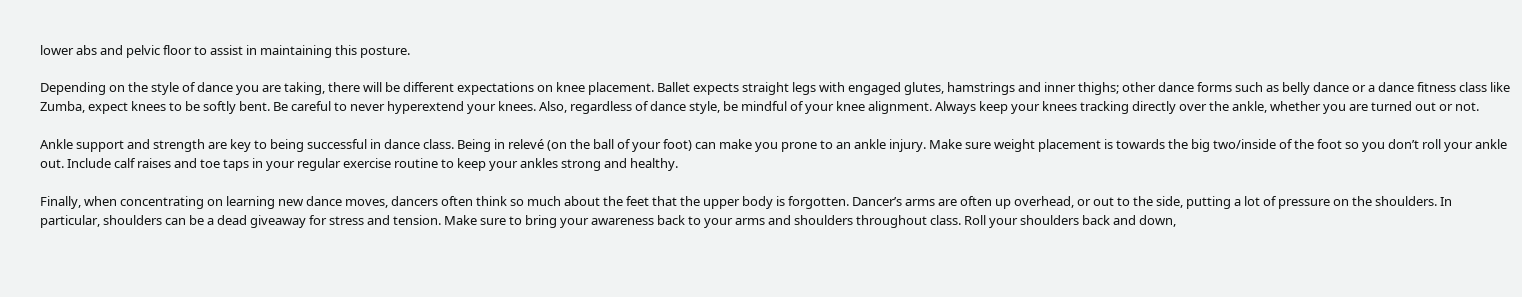lower abs and pelvic floor to assist in maintaining this posture.

Depending on the style of dance you are taking, there will be different expectations on knee placement. Ballet expects straight legs with engaged glutes, hamstrings and inner thighs; other dance forms such as belly dance or a dance fitness class like Zumba, expect knees to be softly bent. Be careful to never hyperextend your knees. Also, regardless of dance style, be mindful of your knee alignment. Always keep your knees tracking directly over the ankle, whether you are turned out or not.

Ankle support and strength are key to being successful in dance class. Being in relevé (on the ball of your foot) can make you prone to an ankle injury. Make sure weight placement is towards the big two/inside of the foot so you don’t roll your ankle out. Include calf raises and toe taps in your regular exercise routine to keep your ankles strong and healthy.

Finally, when concentrating on learning new dance moves, dancers often think so much about the feet that the upper body is forgotten. Dancer’s arms are often up overhead, or out to the side, putting a lot of pressure on the shoulders. In particular, shoulders can be a dead giveaway for stress and tension. Make sure to bring your awareness back to your arms and shoulders throughout class. Roll your shoulders back and down,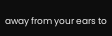away from your ears to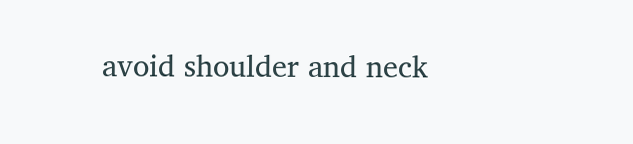avoid shoulder and neck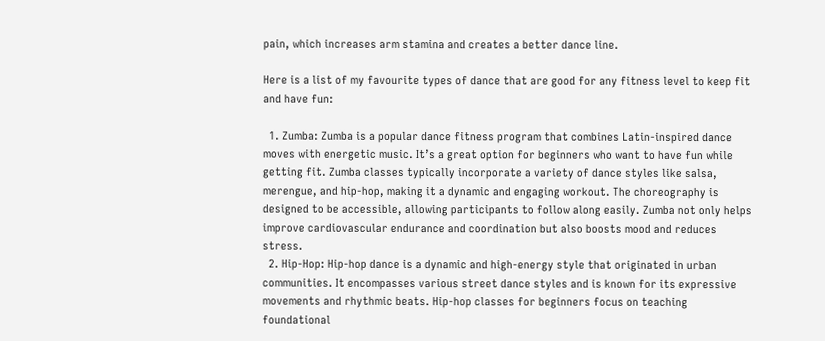pain, which increases arm stamina and creates a better dance line.

Here is a list of my favourite types of dance that are good for any fitness level to keep fit and have fun:

  1. Zumba: Zumba is a popular dance fitness program that combines Latin-inspired dance moves with energetic music. It’s a great option for beginners who want to have fun while getting fit. Zumba classes typically incorporate a variety of dance styles like salsa, merengue, and hip-hop, making it a dynamic and engaging workout. The choreography is designed to be accessible, allowing participants to follow along easily. Zumba not only helps improve cardiovascular endurance and coordination but also boosts mood and reduces stress.
  2. Hip-Hop: Hip-hop dance is a dynamic and high-energy style that originated in urban communities. It encompasses various street dance styles and is known for its expressive movements and rhythmic beats. Hip-hop classes for beginners focus on teaching foundational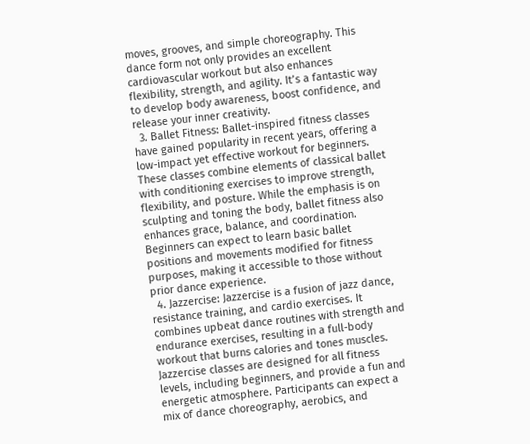moves, grooves, and simple choreography. This dance form not only provides an excellent cardiovascular workout but also enhances flexibility, strength, and agility. It’s a fantastic way to develop body awareness, boost confidence, and release your inner creativity.
  3. Ballet Fitness: Ballet-inspired fitness classes have gained popularity in recent years, offering a low-impact yet effective workout for beginners. These classes combine elements of classical ballet with conditioning exercises to improve strength, flexibility, and posture. While the emphasis is on sculpting and toning the body, ballet fitness also enhances grace, balance, and coordination. Beginners can expect to learn basic ballet positions and movements modified for fitness purposes, making it accessible to those without prior dance experience.
  4. Jazzercise: Jazzercise is a fusion of jazz dance, resistance training, and cardio exercises. It combines upbeat dance routines with strength and endurance exercises, resulting in a full-body workout that burns calories and tones muscles. Jazzercise classes are designed for all fitness levels, including beginners, and provide a fun and energetic atmosphere. Participants can expect a mix of dance choreography, aerobics, and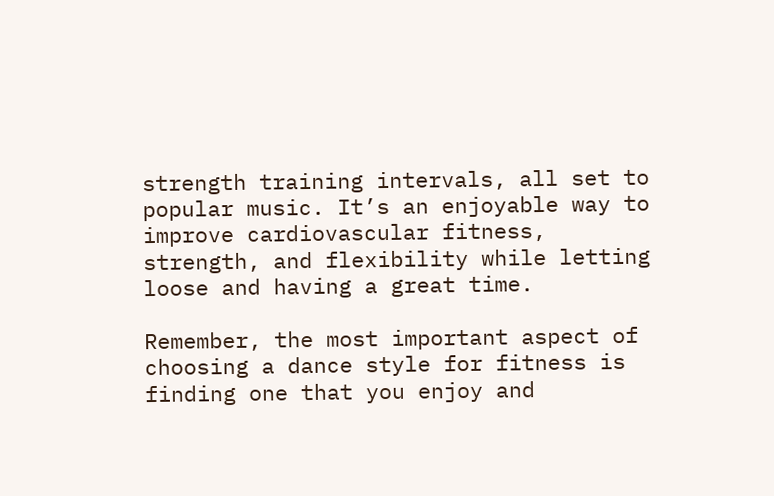strength training intervals, all set to popular music. It’s an enjoyable way to improve cardiovascular fitness, strength, and flexibility while letting loose and having a great time.

Remember, the most important aspect of choosing a dance style for fitness is finding one that you enjoy and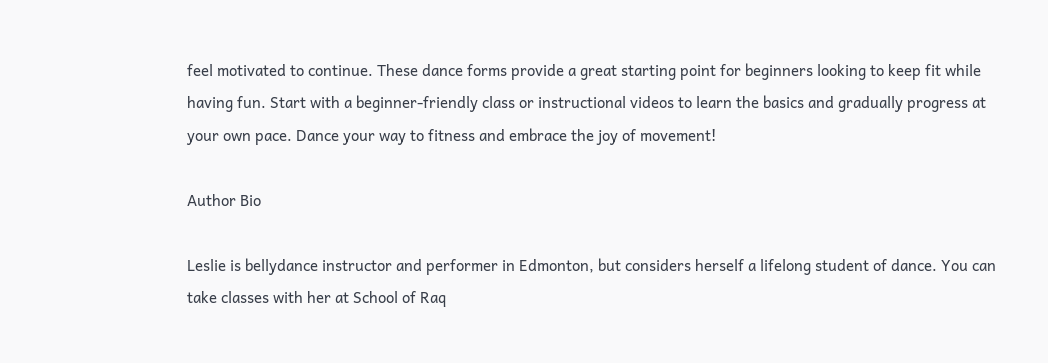feel motivated to continue. These dance forms provide a great starting point for beginners looking to keep fit while having fun. Start with a beginner-friendly class or instructional videos to learn the basics and gradually progress at your own pace. Dance your way to fitness and embrace the joy of movement!

Author Bio

Leslie is bellydance instructor and performer in Edmonton, but considers herself a lifelong student of dance. You can take classes with her at School of Raq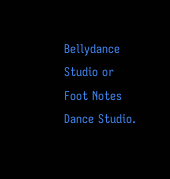Bellydance Studio or Foot Notes Dance Studio.